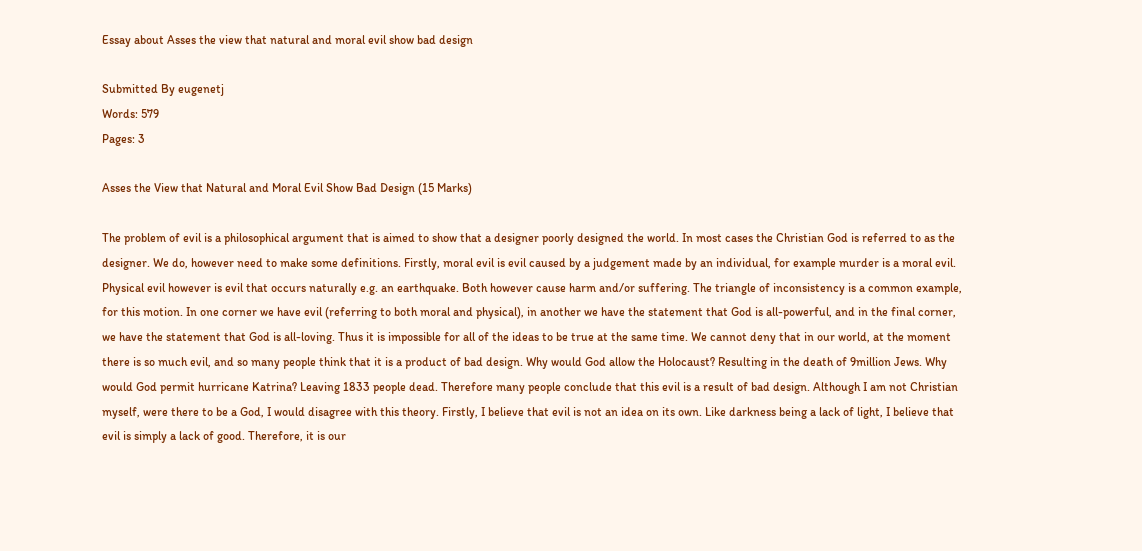Essay about Asses the view that natural and moral evil show bad design

Submitted By eugenetj
Words: 579
Pages: 3

Asses the View that Natural and Moral Evil Show Bad Design (15 Marks)

The problem of evil is a philosophical argument that is aimed to show that a designer poorly designed the world. In most cases the Christian God is referred to as the designer. We do, however need to make some definitions. Firstly, moral evil is evil caused by a judgement made by an individual, for example murder is a moral evil. Physical evil however is evil that occurs naturally e.g. an earthquake. Both however cause harm and/or suffering. The triangle of inconsistency is a common example, for this motion. In one corner we have evil (referring to both moral and physical), in another we have the statement that God is all-powerful, and in the final corner, we have the statement that God is all-loving. Thus it is impossible for all of the ideas to be true at the same time. We cannot deny that in our world, at the moment there is so much evil, and so many people think that it is a product of bad design. Why would God allow the Holocaust? Resulting in the death of 9million Jews. Why would God permit hurricane Katrina? Leaving 1833 people dead. Therefore many people conclude that this evil is a result of bad design. Although I am not Christian myself, were there to be a God, I would disagree with this theory. Firstly, I believe that evil is not an idea on its own. Like darkness being a lack of light, I believe that evil is simply a lack of good. Therefore, it is our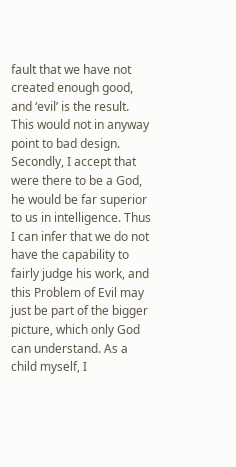fault that we have not created enough good, and ‘evil’ is the result. This would not in anyway point to bad design. Secondly, I accept that were there to be a God, he would be far superior to us in intelligence. Thus I can infer that we do not have the capability to fairly judge his work, and this Problem of Evil may just be part of the bigger picture, which only God can understand. As a child myself, I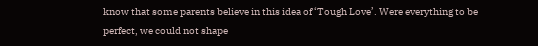know that some parents believe in this idea of ‘Tough Love’. Were everything to be perfect, we could not shape